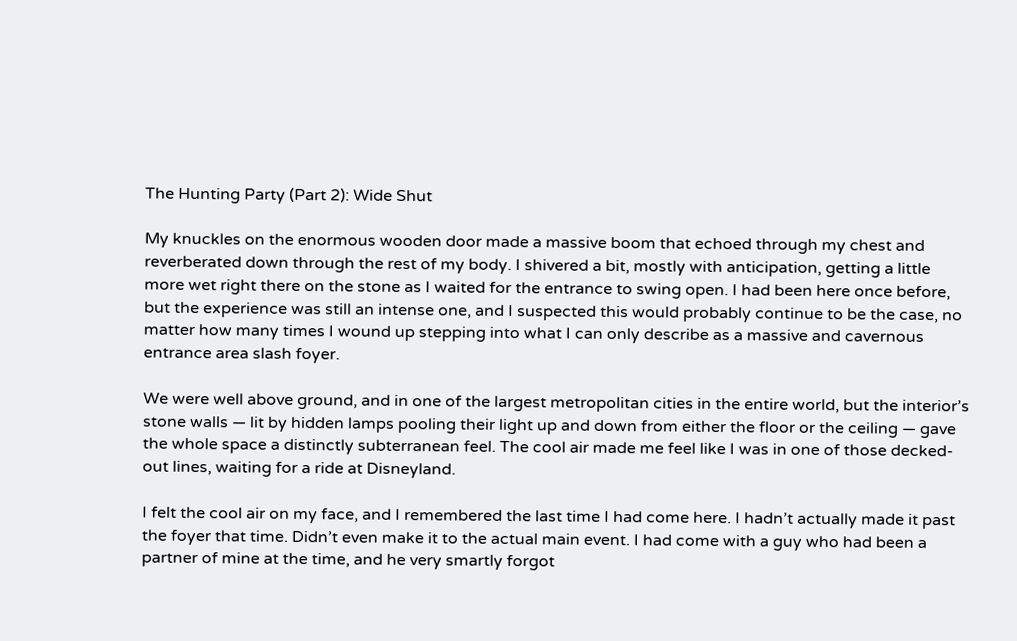The Hunting Party (Part 2): Wide Shut

My knuckles on the enormous wooden door made a massive boom that echoed through my chest and reverberated down through the rest of my body. I shivered a bit, mostly with anticipation, getting a little more wet right there on the stone as I waited for the entrance to swing open. I had been here once before, but the experience was still an intense one, and I suspected this would probably continue to be the case, no matter how many times I wound up stepping into what I can only describe as a massive and cavernous entrance area slash foyer.

We were well above ground, and in one of the largest metropolitan cities in the entire world, but the interior’s stone walls — lit by hidden lamps pooling their light up and down from either the floor or the ceiling — gave the whole space a distinctly subterranean feel. The cool air made me feel like I was in one of those decked-out lines, waiting for a ride at Disneyland.

I felt the cool air on my face, and I remembered the last time I had come here. I hadn’t actually made it past the foyer that time. Didn’t even make it to the actual main event. I had come with a guy who had been a partner of mine at the time, and he very smartly forgot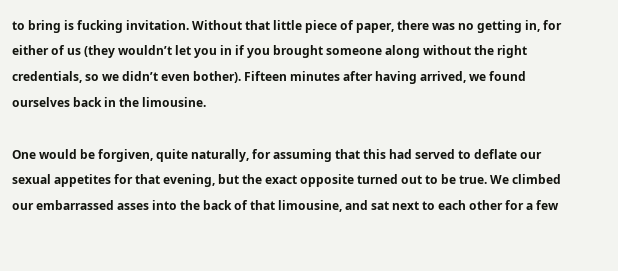to bring is fucking invitation. Without that little piece of paper, there was no getting in, for either of us (they wouldn’t let you in if you brought someone along without the right credentials, so we didn’t even bother). Fifteen minutes after having arrived, we found ourselves back in the limousine.

One would be forgiven, quite naturally, for assuming that this had served to deflate our sexual appetites for that evening, but the exact opposite turned out to be true. We climbed our embarrassed asses into the back of that limousine, and sat next to each other for a few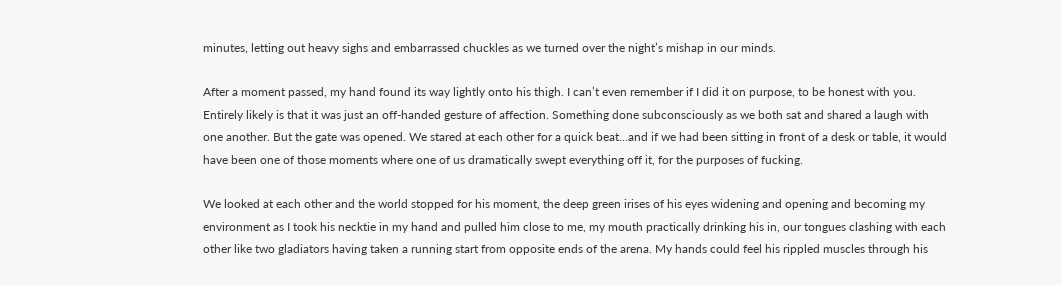minutes, letting out heavy sighs and embarrassed chuckles as we turned over the night’s mishap in our minds.

After a moment passed, my hand found its way lightly onto his thigh. I can’t even remember if I did it on purpose, to be honest with you. Entirely likely is that it was just an off-handed gesture of affection. Something done subconsciously as we both sat and shared a laugh with one another. But the gate was opened. We stared at each other for a quick beat…and if we had been sitting in front of a desk or table, it would have been one of those moments where one of us dramatically swept everything off it, for the purposes of fucking.

We looked at each other and the world stopped for his moment, the deep green irises of his eyes widening and opening and becoming my environment as I took his necktie in my hand and pulled him close to me, my mouth practically drinking his in, our tongues clashing with each other like two gladiators having taken a running start from opposite ends of the arena. My hands could feel his rippled muscles through his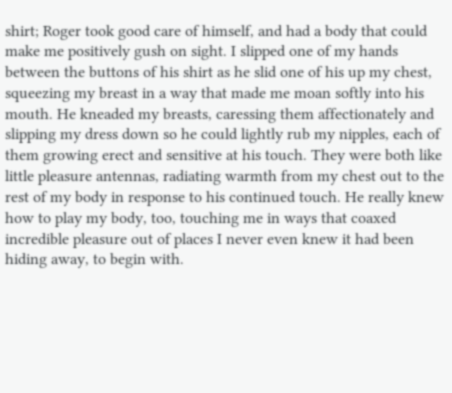shirt; Roger took good care of himself, and had a body that could make me positively gush on sight. I slipped one of my hands between the buttons of his shirt as he slid one of his up my chest, squeezing my breast in a way that made me moan softly into his mouth. He kneaded my breasts, caressing them affectionately and slipping my dress down so he could lightly rub my nipples, each of them growing erect and sensitive at his touch. They were both like little pleasure antennas, radiating warmth from my chest out to the rest of my body in response to his continued touch. He really knew how to play my body, too, touching me in ways that coaxed incredible pleasure out of places I never even knew it had been hiding away, to begin with.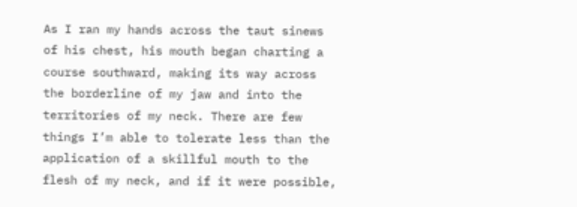As I ran my hands across the taut sinews of his chest, his mouth began charting a course southward, making its way across the borderline of my jaw and into the territories of my neck. There are few things I’m able to tolerate less than the application of a skillful mouth to the flesh of my neck, and if it were possible,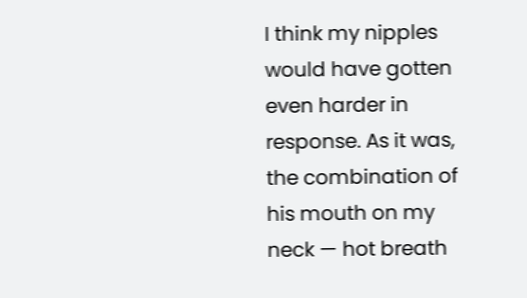I think my nipples would have gotten even harder in response. As it was, the combination of his mouth on my neck — hot breath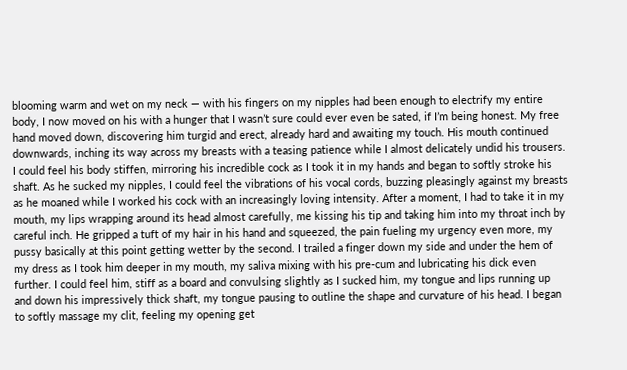blooming warm and wet on my neck — with his fingers on my nipples had been enough to electrify my entire body, I now moved on his with a hunger that I wasn’t sure could ever even be sated, if I’m being honest. My free hand moved down, discovering him turgid and erect, already hard and awaiting my touch. His mouth continued downwards, inching its way across my breasts with a teasing patience while I almost delicately undid his trousers. I could feel his body stiffen, mirroring his incredible cock as I took it in my hands and began to softly stroke his shaft. As he sucked my nipples, I could feel the vibrations of his vocal cords, buzzing pleasingly against my breasts as he moaned while I worked his cock with an increasingly loving intensity. After a moment, I had to take it in my mouth, my lips wrapping around its head almost carefully, me kissing his tip and taking him into my throat inch by careful inch. He gripped a tuft of my hair in his hand and squeezed, the pain fueling my urgency even more, my pussy basically at this point getting wetter by the second. I trailed a finger down my side and under the hem of my dress as I took him deeper in my mouth, my saliva mixing with his pre-cum and lubricating his dick even further. I could feel him, stiff as a board and convulsing slightly as I sucked him, my tongue and lips running up and down his impressively thick shaft, my tongue pausing to outline the shape and curvature of his head. I began to softly massage my clit, feeling my opening get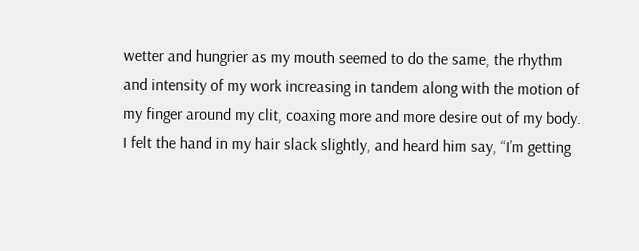wetter and hungrier as my mouth seemed to do the same, the rhythm and intensity of my work increasing in tandem along with the motion of my finger around my clit, coaxing more and more desire out of my body. I felt the hand in my hair slack slightly, and heard him say, “I’m getting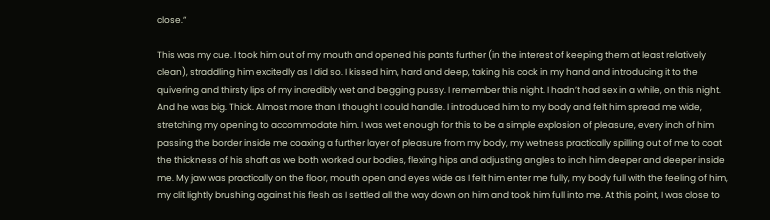close.”

This was my cue. I took him out of my mouth and opened his pants further (in the interest of keeping them at least relatively clean), straddling him excitedly as I did so. I kissed him, hard and deep, taking his cock in my hand and introducing it to the quivering and thirsty lips of my incredibly wet and begging pussy. I remember this night. I hadn’t had sex in a while, on this night. And he was big. Thick. Almost more than I thought I could handle. I introduced him to my body and felt him spread me wide, stretching my opening to accommodate him. I was wet enough for this to be a simple explosion of pleasure, every inch of him passing the border inside me coaxing a further layer of pleasure from my body, my wetness practically spilling out of me to coat the thickness of his shaft as we both worked our bodies, flexing hips and adjusting angles to inch him deeper and deeper inside me. My jaw was practically on the floor, mouth open and eyes wide as I felt him enter me fully, my body full with the feeling of him, my clit lightly brushing against his flesh as I settled all the way down on him and took him full into me. At this point, I was close to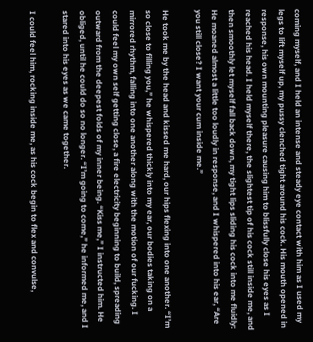coming myself, and I held an intense and steady eye contact with him as I used my legs to lift myself up, my pussy clenched tight around his cock. His mouth opened in response, his own mounting pleasure causing him to blissfully close his eyes as I reached his head. I held myself there, the slightest tip of his cock still inside me, and then smoothly let myself fall back down, my tight lips sliding his cock into me fluidly: He moaned almost a little too loudly in response, and I whispered into his ear, “Are you still close? I want your cum inside me.”

He took me by the head and kissed me hard, our hips flexing into one another. “I’m so close to filling you,” he whispered thickly into my ear, our bodies taking on a mirrored rhythm, falling into one another along with the motion of our fucking. I could feel my own self getting close, a fire electricity beginning to build, spreading outward from the deepest folds of my inner being. “Kiss me,” I instructed him. He obliged, until he could do so no longer. “I’m going to come,” he informed me, and I stared into his eyes as we came together.

I could feel him, rocking inside me, as his cock begin to flex and convulse,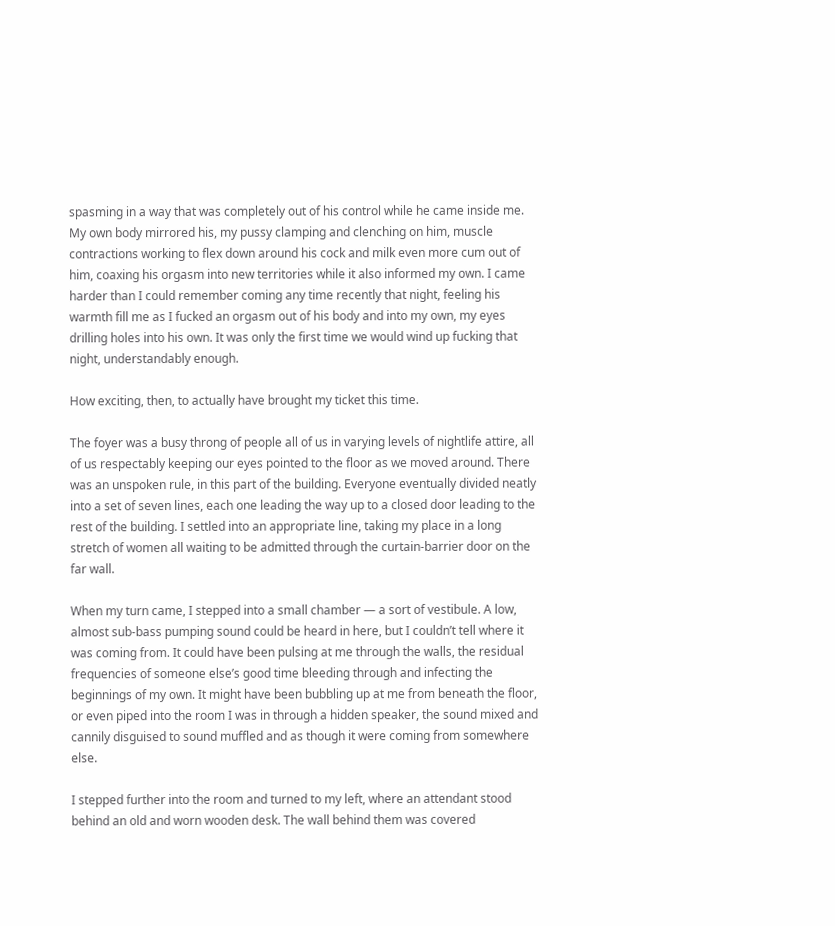spasming in a way that was completely out of his control while he came inside me. My own body mirrored his, my pussy clamping and clenching on him, muscle contractions working to flex down around his cock and milk even more cum out of him, coaxing his orgasm into new territories while it also informed my own. I came harder than I could remember coming any time recently that night, feeling his warmth fill me as I fucked an orgasm out of his body and into my own, my eyes drilling holes into his own. It was only the first time we would wind up fucking that night, understandably enough.

How exciting, then, to actually have brought my ticket this time.

The foyer was a busy throng of people all of us in varying levels of nightlife attire, all of us respectably keeping our eyes pointed to the floor as we moved around. There was an unspoken rule, in this part of the building. Everyone eventually divided neatly into a set of seven lines, each one leading the way up to a closed door leading to the rest of the building. I settled into an appropriate line, taking my place in a long stretch of women all waiting to be admitted through the curtain-barrier door on the far wall.

When my turn came, I stepped into a small chamber — a sort of vestibule. A low, almost sub-bass pumping sound could be heard in here, but I couldn’t tell where it was coming from. It could have been pulsing at me through the walls, the residual frequencies of someone else’s good time bleeding through and infecting the beginnings of my own. It might have been bubbling up at me from beneath the floor, or even piped into the room I was in through a hidden speaker, the sound mixed and cannily disguised to sound muffled and as though it were coming from somewhere else.

I stepped further into the room and turned to my left, where an attendant stood behind an old and worn wooden desk. The wall behind them was covered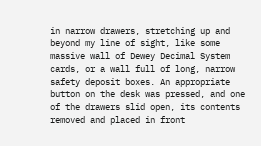in narrow drawers, stretching up and beyond my line of sight, like some massive wall of Dewey Decimal System cards, or a wall full of long, narrow safety deposit boxes. An appropriate button on the desk was pressed, and one of the drawers slid open, its contents removed and placed in front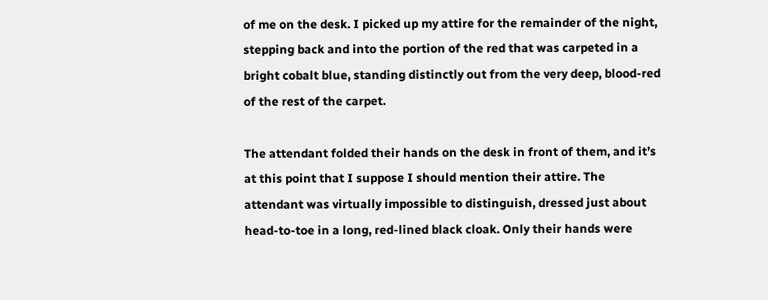of me on the desk. I picked up my attire for the remainder of the night, stepping back and into the portion of the red that was carpeted in a bright cobalt blue, standing distinctly out from the very deep, blood-red of the rest of the carpet.

The attendant folded their hands on the desk in front of them, and it’s at this point that I suppose I should mention their attire. The attendant was virtually impossible to distinguish, dressed just about head-to-toe in a long, red-lined black cloak. Only their hands were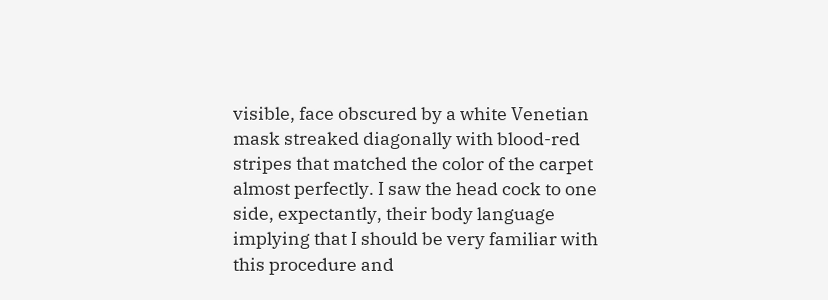visible, face obscured by a white Venetian mask streaked diagonally with blood-red stripes that matched the color of the carpet almost perfectly. I saw the head cock to one side, expectantly, their body language implying that I should be very familiar with this procedure and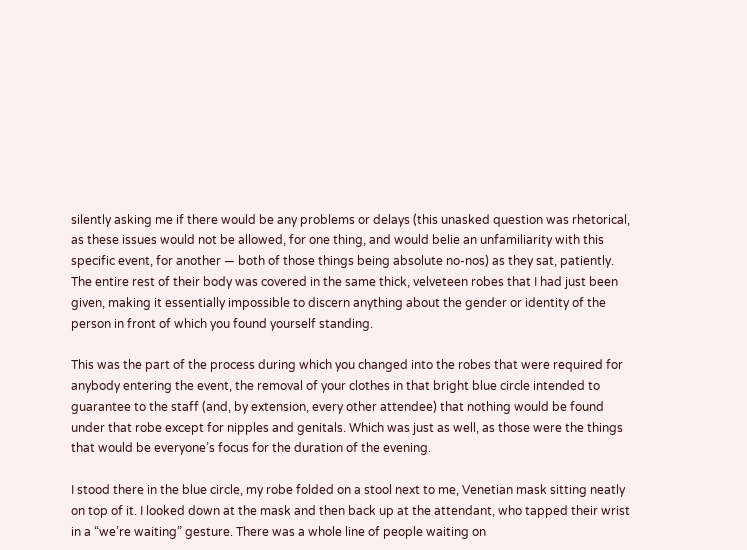silently asking me if there would be any problems or delays (this unasked question was rhetorical, as these issues would not be allowed, for one thing, and would belie an unfamiliarity with this specific event, for another — both of those things being absolute no-nos) as they sat, patiently. The entire rest of their body was covered in the same thick, velveteen robes that I had just been given, making it essentially impossible to discern anything about the gender or identity of the person in front of which you found yourself standing.

This was the part of the process during which you changed into the robes that were required for anybody entering the event, the removal of your clothes in that bright blue circle intended to guarantee to the staff (and, by extension, every other attendee) that nothing would be found under that robe except for nipples and genitals. Which was just as well, as those were the things that would be everyone’s focus for the duration of the evening.

I stood there in the blue circle, my robe folded on a stool next to me, Venetian mask sitting neatly on top of it. I looked down at the mask and then back up at the attendant, who tapped their wrist in a “we’re waiting” gesture. There was a whole line of people waiting on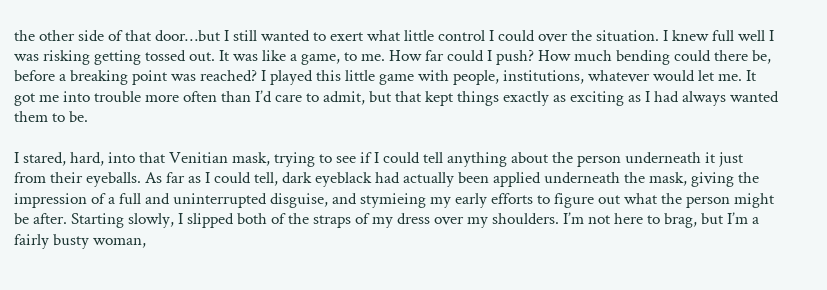the other side of that door…but I still wanted to exert what little control I could over the situation. I knew full well I was risking getting tossed out. It was like a game, to me. How far could I push? How much bending could there be, before a breaking point was reached? I played this little game with people, institutions, whatever would let me. It got me into trouble more often than I’d care to admit, but that kept things exactly as exciting as I had always wanted them to be.

I stared, hard, into that Venitian mask, trying to see if I could tell anything about the person underneath it just from their eyeballs. As far as I could tell, dark eyeblack had actually been applied underneath the mask, giving the impression of a full and uninterrupted disguise, and stymieing my early efforts to figure out what the person might be after. Starting slowly, I slipped both of the straps of my dress over my shoulders. I’m not here to brag, but I’m a fairly busty woman,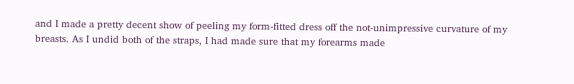and I made a pretty decent show of peeling my form-fitted dress off the not-unimpressive curvature of my breasts. As I undid both of the straps, I had made sure that my forearms made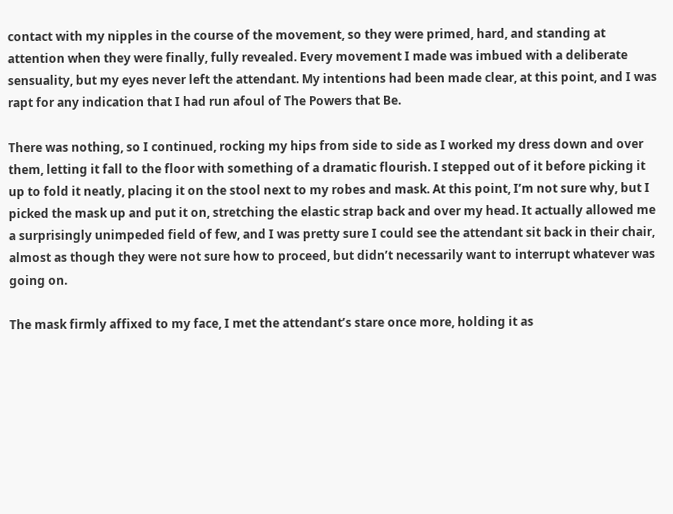contact with my nipples in the course of the movement, so they were primed, hard, and standing at attention when they were finally, fully revealed. Every movement I made was imbued with a deliberate sensuality, but my eyes never left the attendant. My intentions had been made clear, at this point, and I was rapt for any indication that I had run afoul of The Powers that Be.

There was nothing, so I continued, rocking my hips from side to side as I worked my dress down and over them, letting it fall to the floor with something of a dramatic flourish. I stepped out of it before picking it up to fold it neatly, placing it on the stool next to my robes and mask. At this point, I’m not sure why, but I picked the mask up and put it on, stretching the elastic strap back and over my head. It actually allowed me a surprisingly unimpeded field of few, and I was pretty sure I could see the attendant sit back in their chair, almost as though they were not sure how to proceed, but didn’t necessarily want to interrupt whatever was going on.

The mask firmly affixed to my face, I met the attendant’s stare once more, holding it as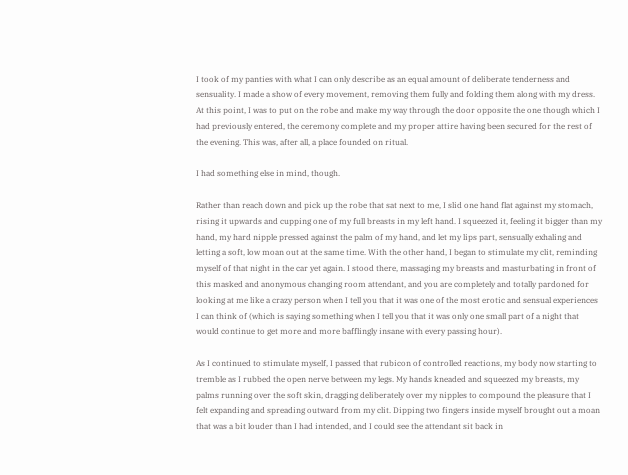I took of my panties with what I can only describe as an equal amount of deliberate tenderness and sensuality. I made a show of every movement, removing them fully and folding them along with my dress. At this point, I was to put on the robe and make my way through the door opposite the one though which I had previously entered, the ceremony complete and my proper attire having been secured for the rest of the evening. This was, after all, a place founded on ritual.

I had something else in mind, though.

Rather than reach down and pick up the robe that sat next to me, I slid one hand flat against my stomach, rising it upwards and cupping one of my full breasts in my left hand. I squeezed it, feeling it bigger than my hand, my hard nipple pressed against the palm of my hand, and let my lips part, sensually exhaling and letting a soft, low moan out at the same time. With the other hand, I began to stimulate my clit, reminding myself of that night in the car yet again. I stood there, massaging my breasts and masturbating in front of this masked and anonymous changing room attendant, and you are completely and totally pardoned for looking at me like a crazy person when I tell you that it was one of the most erotic and sensual experiences I can think of (which is saying something when I tell you that it was only one small part of a night that would continue to get more and more bafflingly insane with every passing hour).

As I continued to stimulate myself, I passed that rubicon of controlled reactions, my body now starting to tremble as I rubbed the open nerve between my legs. My hands kneaded and squeezed my breasts, my palms running over the soft skin, dragging deliberately over my nipples to compound the pleasure that I felt expanding and spreading outward from my clit. Dipping two fingers inside myself brought out a moan that was a bit louder than I had intended, and I could see the attendant sit back in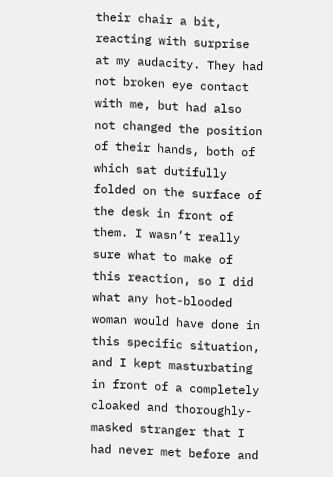their chair a bit, reacting with surprise at my audacity. They had not broken eye contact with me, but had also not changed the position of their hands, both of which sat dutifully folded on the surface of the desk in front of them. I wasn’t really sure what to make of this reaction, so I did what any hot-blooded woman would have done in this specific situation, and I kept masturbating in front of a completely cloaked and thoroughly-masked stranger that I had never met before and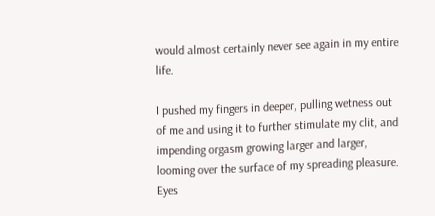would almost certainly never see again in my entire life.

I pushed my fingers in deeper, pulling wetness out of me and using it to further stimulate my clit, and impending orgasm growing larger and larger, looming over the surface of my spreading pleasure. Eyes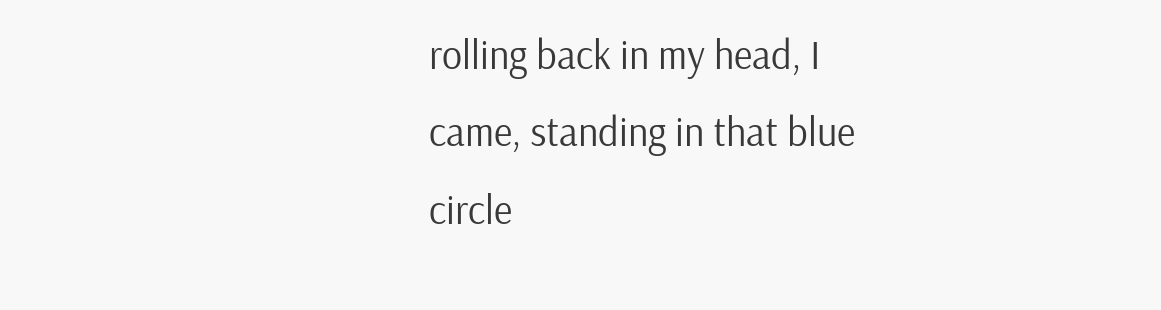rolling back in my head, I came, standing in that blue circle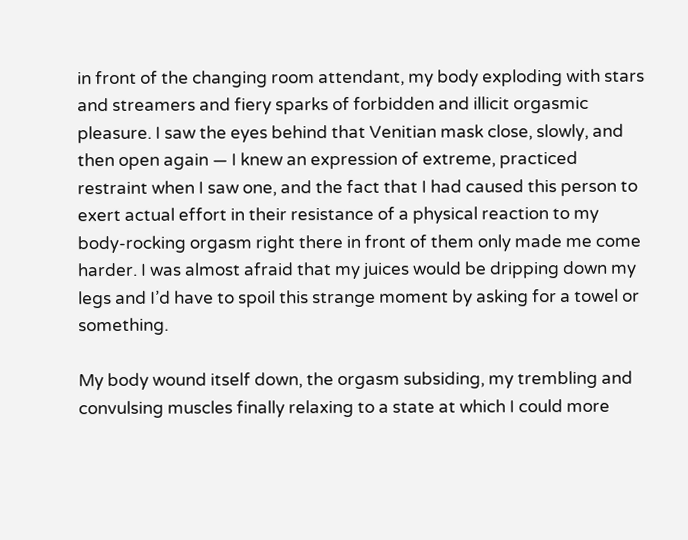in front of the changing room attendant, my body exploding with stars and streamers and fiery sparks of forbidden and illicit orgasmic pleasure. I saw the eyes behind that Venitian mask close, slowly, and then open again — I knew an expression of extreme, practiced restraint when I saw one, and the fact that I had caused this person to exert actual effort in their resistance of a physical reaction to my body-rocking orgasm right there in front of them only made me come harder. I was almost afraid that my juices would be dripping down my legs and I’d have to spoil this strange moment by asking for a towel or something.

My body wound itself down, the orgasm subsiding, my trembling and convulsing muscles finally relaxing to a state at which I could more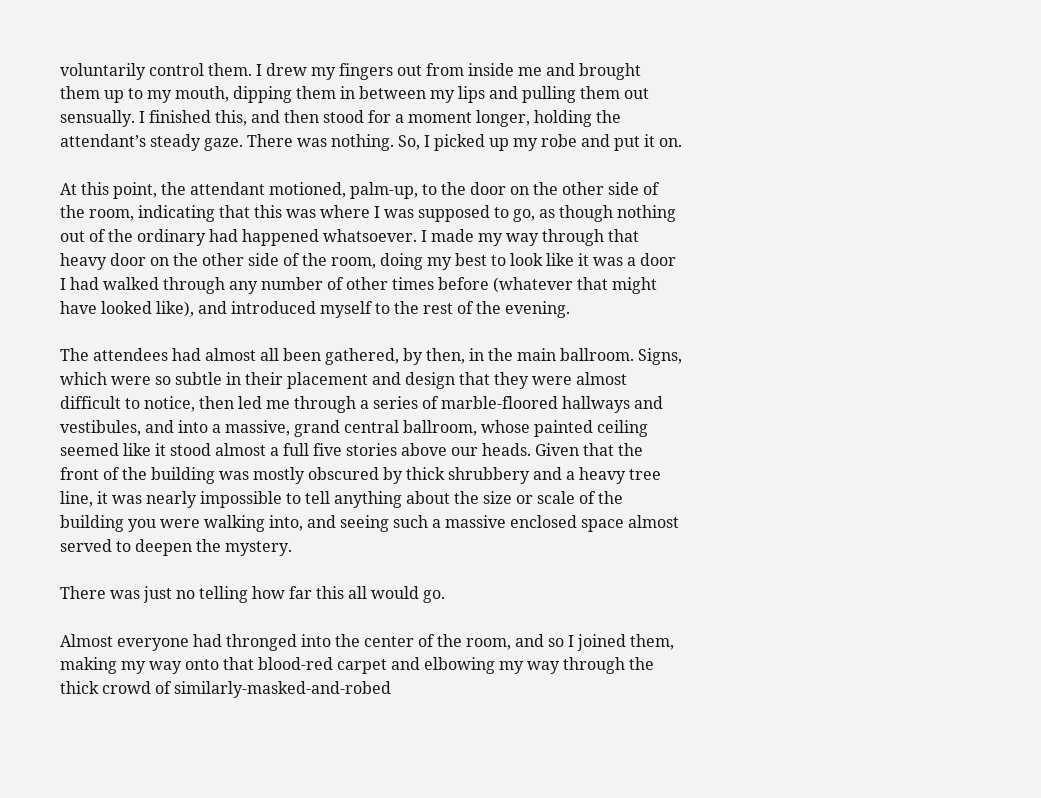voluntarily control them. I drew my fingers out from inside me and brought them up to my mouth, dipping them in between my lips and pulling them out sensually. I finished this, and then stood for a moment longer, holding the attendant’s steady gaze. There was nothing. So, I picked up my robe and put it on.

At this point, the attendant motioned, palm-up, to the door on the other side of the room, indicating that this was where I was supposed to go, as though nothing out of the ordinary had happened whatsoever. I made my way through that heavy door on the other side of the room, doing my best to look like it was a door I had walked through any number of other times before (whatever that might have looked like), and introduced myself to the rest of the evening.

The attendees had almost all been gathered, by then, in the main ballroom. Signs, which were so subtle in their placement and design that they were almost difficult to notice, then led me through a series of marble-floored hallways and vestibules, and into a massive, grand central ballroom, whose painted ceiling seemed like it stood almost a full five stories above our heads. Given that the front of the building was mostly obscured by thick shrubbery and a heavy tree line, it was nearly impossible to tell anything about the size or scale of the building you were walking into, and seeing such a massive enclosed space almost served to deepen the mystery.

There was just no telling how far this all would go.

Almost everyone had thronged into the center of the room, and so I joined them, making my way onto that blood-red carpet and elbowing my way through the thick crowd of similarly-masked-and-robed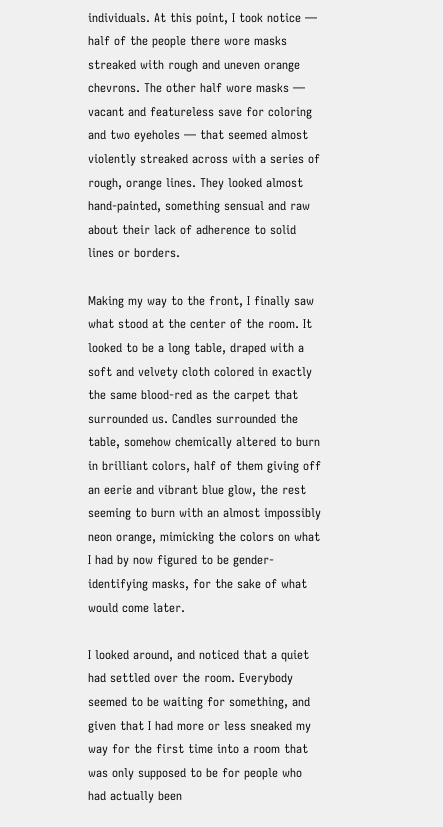individuals. At this point, I took notice — half of the people there wore masks streaked with rough and uneven orange chevrons. The other half wore masks — vacant and featureless save for coloring and two eyeholes — that seemed almost violently streaked across with a series of rough, orange lines. They looked almost hand-painted, something sensual and raw about their lack of adherence to solid lines or borders.

Making my way to the front, I finally saw what stood at the center of the room. It looked to be a long table, draped with a soft and velvety cloth colored in exactly the same blood-red as the carpet that surrounded us. Candles surrounded the table, somehow chemically altered to burn in brilliant colors, half of them giving off an eerie and vibrant blue glow, the rest seeming to burn with an almost impossibly neon orange, mimicking the colors on what I had by now figured to be gender-identifying masks, for the sake of what would come later.

I looked around, and noticed that a quiet had settled over the room. Everybody seemed to be waiting for something, and given that I had more or less sneaked my way for the first time into a room that was only supposed to be for people who had actually been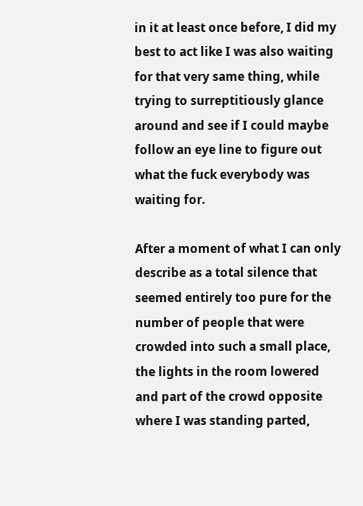in it at least once before, I did my best to act like I was also waiting for that very same thing, while trying to surreptitiously glance around and see if I could maybe follow an eye line to figure out what the fuck everybody was waiting for.

After a moment of what I can only describe as a total silence that seemed entirely too pure for the number of people that were crowded into such a small place, the lights in the room lowered and part of the crowd opposite where I was standing parted,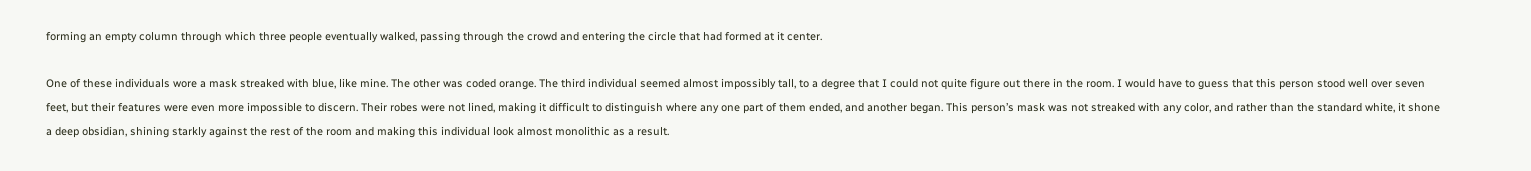forming an empty column through which three people eventually walked, passing through the crowd and entering the circle that had formed at it center.

One of these individuals wore a mask streaked with blue, like mine. The other was coded orange. The third individual seemed almost impossibly tall, to a degree that I could not quite figure out there in the room. I would have to guess that this person stood well over seven feet, but their features were even more impossible to discern. Their robes were not lined, making it difficult to distinguish where any one part of them ended, and another began. This person’s mask was not streaked with any color, and rather than the standard white, it shone a deep obsidian, shining starkly against the rest of the room and making this individual look almost monolithic as a result.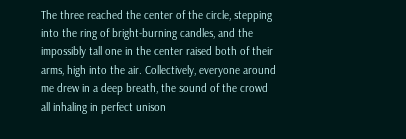The three reached the center of the circle, stepping into the ring of bright-burning candles, and the impossibly tall one in the center raised both of their arms, high into the air. Collectively, everyone around me drew in a deep breath, the sound of the crowd all inhaling in perfect unison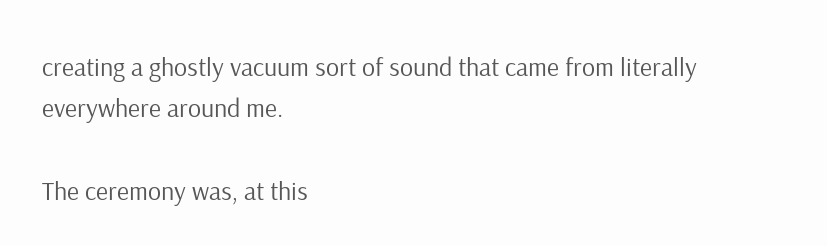creating a ghostly vacuum sort of sound that came from literally everywhere around me.

The ceremony was, at this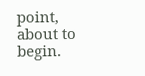point, about to begin.